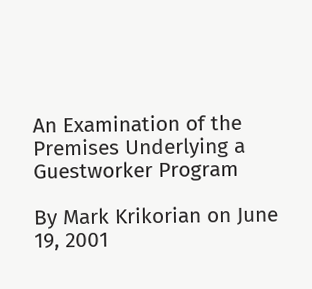An Examination of the Premises Underlying a Guestworker Program

By Mark Krikorian on June 19, 2001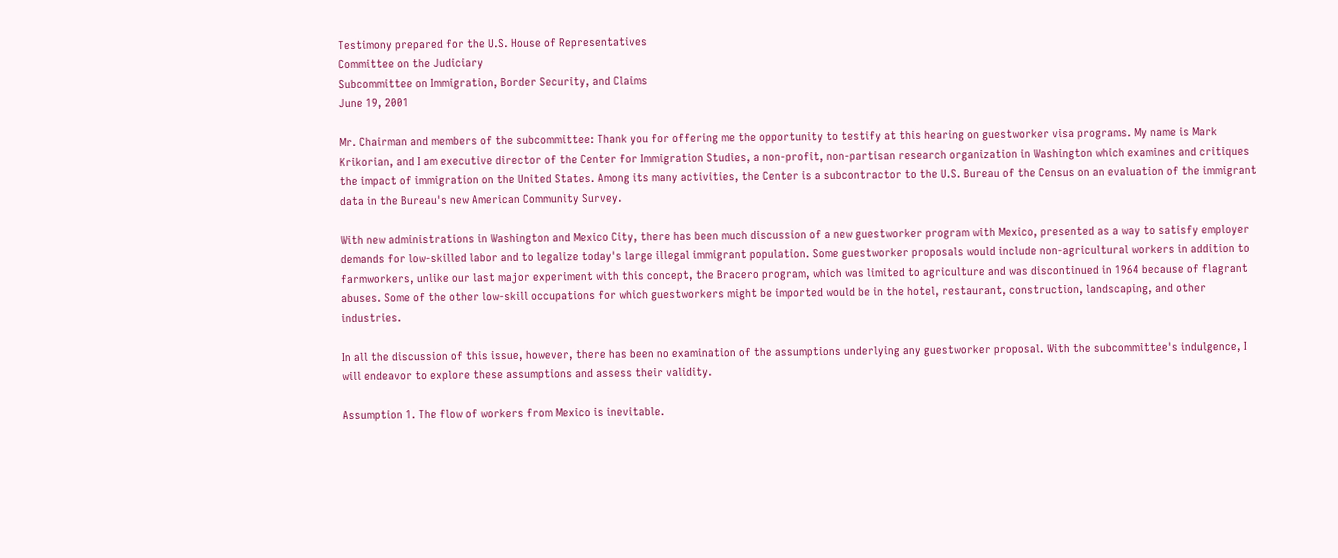Testimony prepared for the U.S. House of Representatives
Committee on the Judiciary
Subcommittee on Immigration, Border Security, and Claims
June 19, 2001

Mr. Chairman and members of the subcommittee: Thank you for offering me the opportunity to testify at this hearing on guestworker visa programs. My name is Mark Krikorian, and I am executive director of the Center for Immigration Studies, a non-profit, non-partisan research organization in Washington which examines and critiques the impact of immigration on the United States. Among its many activities, the Center is a subcontractor to the U.S. Bureau of the Census on an evaluation of the immigrant data in the Bureau's new American Community Survey.

With new administrations in Washington and Mexico City, there has been much discussion of a new guestworker program with Mexico, presented as a way to satisfy employer demands for low-skilled labor and to legalize today's large illegal immigrant population. Some guestworker proposals would include non-agricultural workers in addition to farmworkers, unlike our last major experiment with this concept, the Bracero program, which was limited to agriculture and was discontinued in 1964 because of flagrant abuses. Some of the other low-skill occupations for which guestworkers might be imported would be in the hotel, restaurant, construction, landscaping, and other industries.

In all the discussion of this issue, however, there has been no examination of the assumptions underlying any guestworker proposal. With the subcommittee's indulgence, I will endeavor to explore these assumptions and assess their validity.

Assumption 1. The flow of workers from Mexico is inevitable.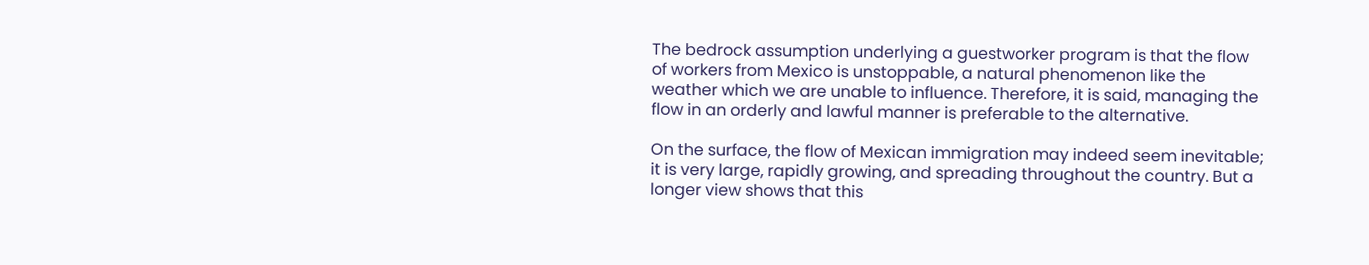The bedrock assumption underlying a guestworker program is that the flow of workers from Mexico is unstoppable, a natural phenomenon like the weather which we are unable to influence. Therefore, it is said, managing the flow in an orderly and lawful manner is preferable to the alternative.

On the surface, the flow of Mexican immigration may indeed seem inevitable; it is very large, rapidly growing, and spreading throughout the country. But a longer view shows that this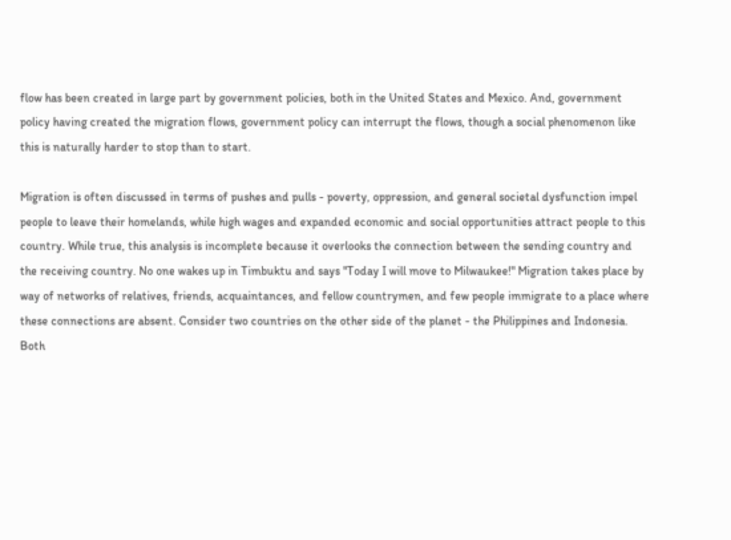flow has been created in large part by government policies, both in the United States and Mexico. And, government policy having created the migration flows, government policy can interrupt the flows, though a social phenomenon like this is naturally harder to stop than to start.

Migration is often discussed in terms of pushes and pulls - poverty, oppression, and general societal dysfunction impel people to leave their homelands, while high wages and expanded economic and social opportunities attract people to this country. While true, this analysis is incomplete because it overlooks the connection between the sending country and the receiving country. No one wakes up in Timbuktu and says "Today I will move to Milwaukee!" Migration takes place by way of networks of relatives, friends, acquaintances, and fellow countrymen, and few people immigrate to a place where these connections are absent. Consider two countries on the other side of the planet - the Philippines and Indonesia. Both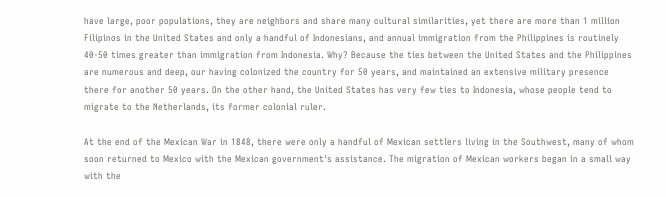have large, poor populations, they are neighbors and share many cultural similarities, yet there are more than 1 million Filipinos in the United States and only a handful of Indonesians, and annual immigration from the Philippines is routinely 40-50 times greater than immigration from Indonesia. Why? Because the ties between the United States and the Philippines are numerous and deep, our having colonized the country for 50 years, and maintained an extensive military presence there for another 50 years. On the other hand, the United States has very few ties to Indonesia, whose people tend to migrate to the Netherlands, its former colonial ruler.

At the end of the Mexican War in 1848, there were only a handful of Mexican settlers living in the Southwest, many of whom soon returned to Mexico with the Mexican government's assistance. The migration of Mexican workers began in a small way with the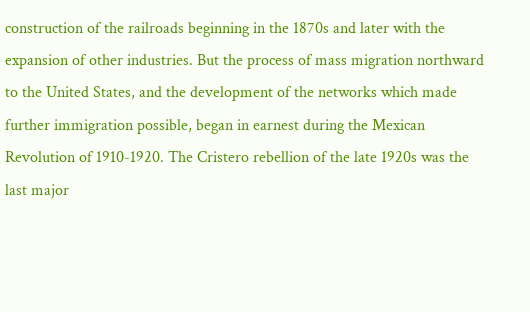construction of the railroads beginning in the 1870s and later with the expansion of other industries. But the process of mass migration northward to the United States, and the development of the networks which made further immigration possible, began in earnest during the Mexican Revolution of 1910-1920. The Cristero rebellion of the late 1920s was the last major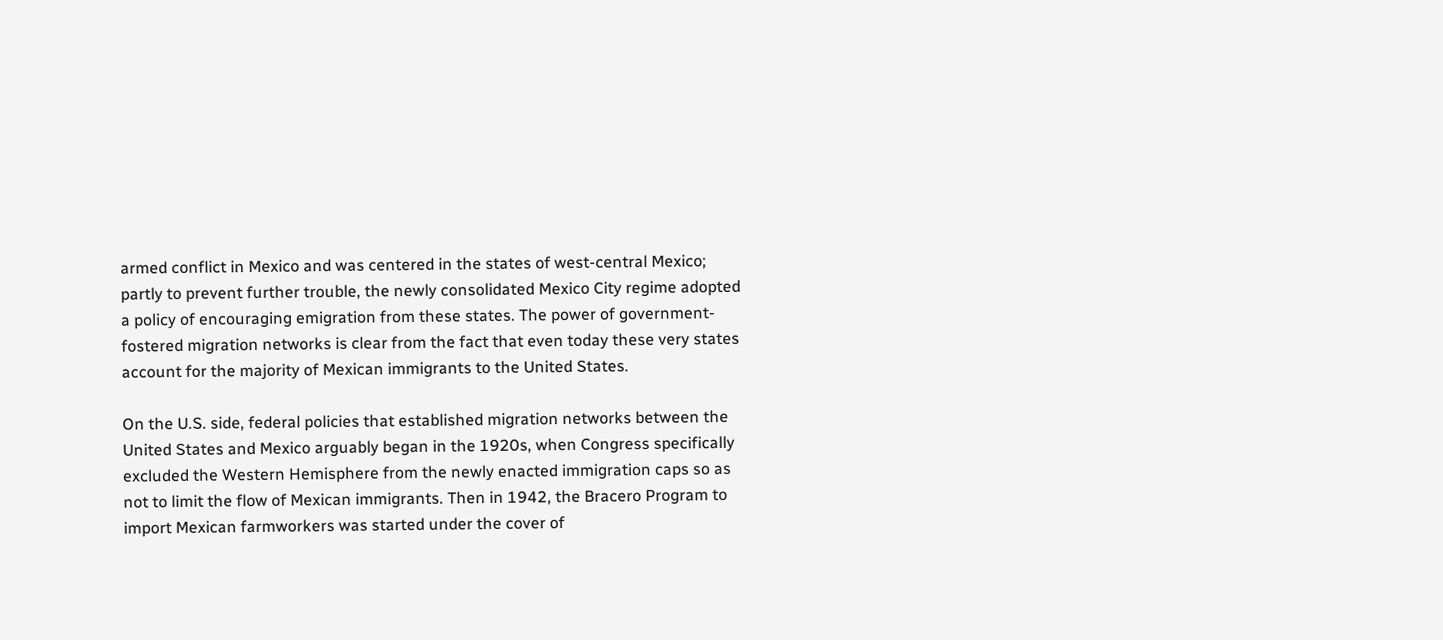armed conflict in Mexico and was centered in the states of west-central Mexico; partly to prevent further trouble, the newly consolidated Mexico City regime adopted a policy of encouraging emigration from these states. The power of government-fostered migration networks is clear from the fact that even today these very states account for the majority of Mexican immigrants to the United States.

On the U.S. side, federal policies that established migration networks between the United States and Mexico arguably began in the 1920s, when Congress specifically excluded the Western Hemisphere from the newly enacted immigration caps so as not to limit the flow of Mexican immigrants. Then in 1942, the Bracero Program to import Mexican farmworkers was started under the cover of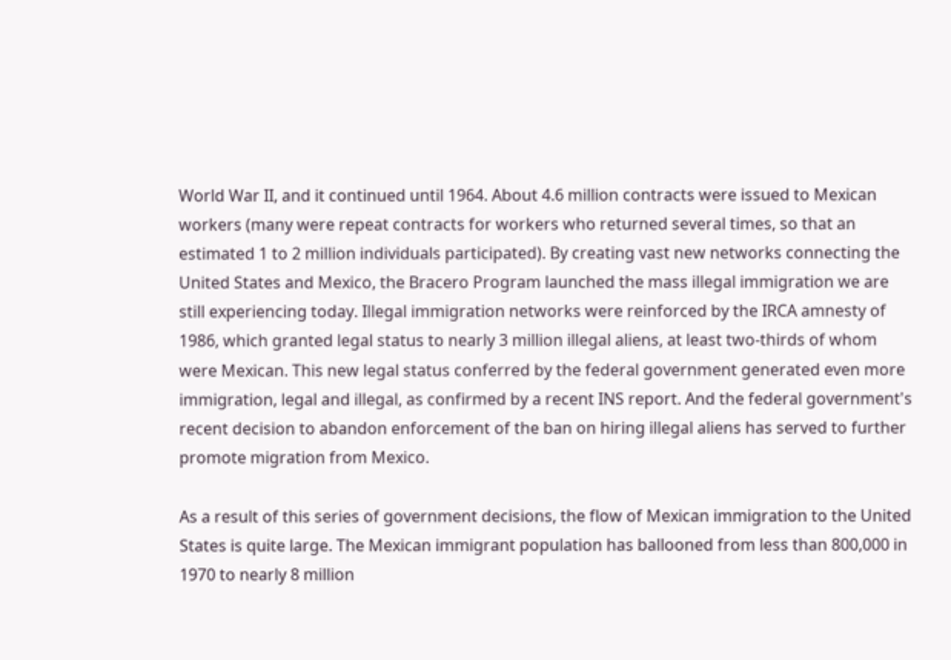World War II, and it continued until 1964. About 4.6 million contracts were issued to Mexican workers (many were repeat contracts for workers who returned several times, so that an estimated 1 to 2 million individuals participated). By creating vast new networks connecting the United States and Mexico, the Bracero Program launched the mass illegal immigration we are still experiencing today. Illegal immigration networks were reinforced by the IRCA amnesty of 1986, which granted legal status to nearly 3 million illegal aliens, at least two-thirds of whom were Mexican. This new legal status conferred by the federal government generated even more immigration, legal and illegal, as confirmed by a recent INS report. And the federal government's recent decision to abandon enforcement of the ban on hiring illegal aliens has served to further promote migration from Mexico.

As a result of this series of government decisions, the flow of Mexican immigration to the United States is quite large. The Mexican immigrant population has ballooned from less than 800,000 in 1970 to nearly 8 million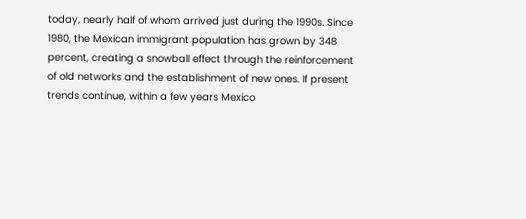today, nearly half of whom arrived just during the 1990s. Since 1980, the Mexican immigrant population has grown by 348 percent, creating a snowball effect through the reinforcement of old networks and the establishment of new ones. If present trends continue, within a few years Mexico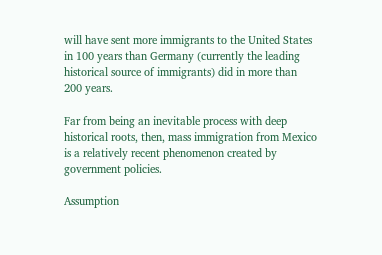will have sent more immigrants to the United States in 100 years than Germany (currently the leading historical source of immigrants) did in more than 200 years.

Far from being an inevitable process with deep historical roots, then, mass immigration from Mexico is a relatively recent phenomenon created by government policies.

Assumption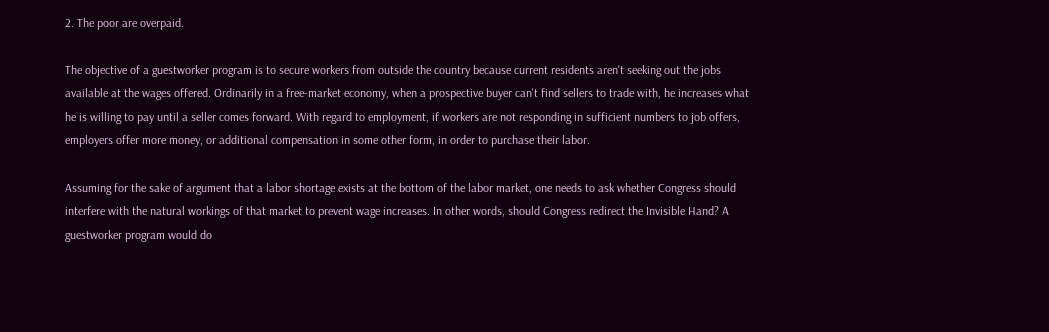2. The poor are overpaid.

The objective of a guestworker program is to secure workers from outside the country because current residents aren't seeking out the jobs available at the wages offered. Ordinarily in a free-market economy, when a prospective buyer can't find sellers to trade with, he increases what he is willing to pay until a seller comes forward. With regard to employment, if workers are not responding in sufficient numbers to job offers, employers offer more money, or additional compensation in some other form, in order to purchase their labor.

Assuming for the sake of argument that a labor shortage exists at the bottom of the labor market, one needs to ask whether Congress should interfere with the natural workings of that market to prevent wage increases. In other words, should Congress redirect the Invisible Hand? A guestworker program would do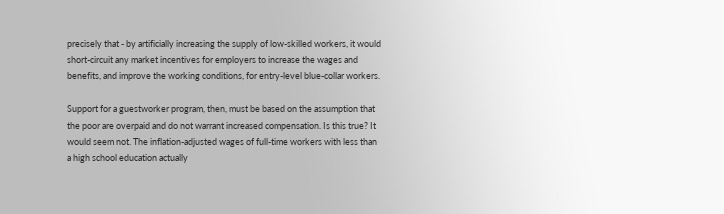precisely that - by artificially increasing the supply of low-skilled workers, it would short-circuit any market incentives for employers to increase the wages and benefits, and improve the working conditions, for entry-level blue-collar workers.

Support for a guestworker program, then, must be based on the assumption that the poor are overpaid and do not warrant increased compensation. Is this true? It would seem not. The inflation-adjusted wages of full-time workers with less than a high school education actually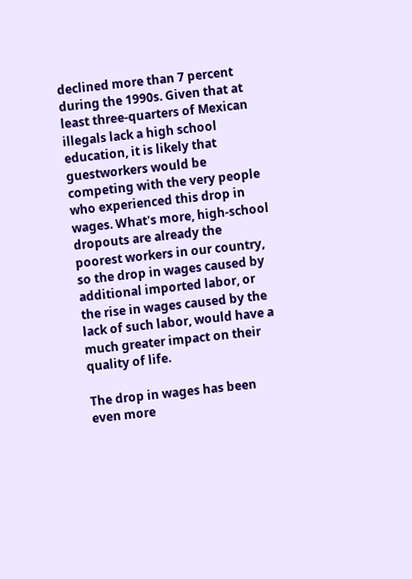declined more than 7 percent during the 1990s. Given that at least three-quarters of Mexican illegals lack a high school education, it is likely that guestworkers would be competing with the very people who experienced this drop in wages. What's more, high-school dropouts are already the poorest workers in our country, so the drop in wages caused by additional imported labor, or the rise in wages caused by the lack of such labor, would have a much greater impact on their quality of life.

The drop in wages has been even more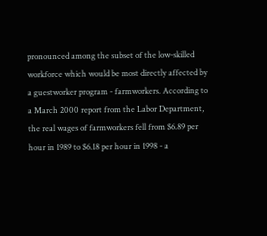pronounced among the subset of the low-skilled workforce which would be most directly affected by a guestworker program - farmworkers. According to a March 2000 report from the Labor Department, the real wages of farmworkers fell from $6.89 per hour in 1989 to $6.18 per hour in 1998 - a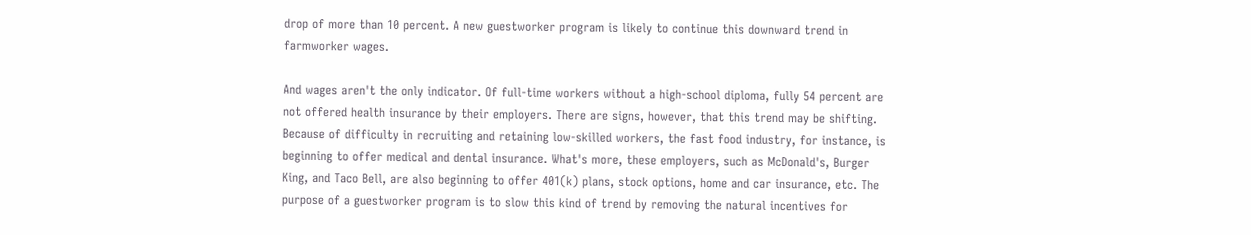drop of more than 10 percent. A new guestworker program is likely to continue this downward trend in farmworker wages.

And wages aren't the only indicator. Of full-time workers without a high-school diploma, fully 54 percent are not offered health insurance by their employers. There are signs, however, that this trend may be shifting. Because of difficulty in recruiting and retaining low-skilled workers, the fast food industry, for instance, is beginning to offer medical and dental insurance. What's more, these employers, such as McDonald's, Burger King, and Taco Bell, are also beginning to offer 401(k) plans, stock options, home and car insurance, etc. The purpose of a guestworker program is to slow this kind of trend by removing the natural incentives for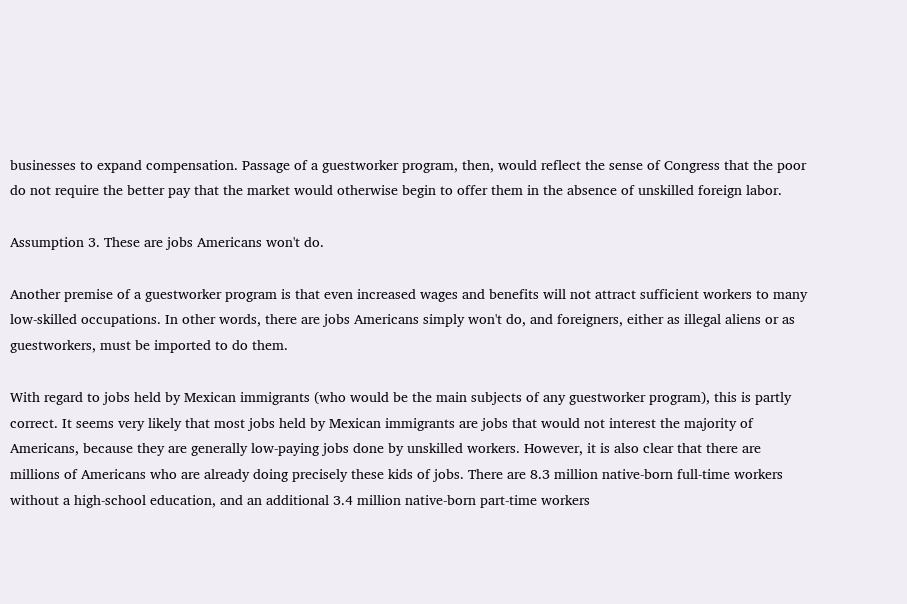businesses to expand compensation. Passage of a guestworker program, then, would reflect the sense of Congress that the poor do not require the better pay that the market would otherwise begin to offer them in the absence of unskilled foreign labor.

Assumption 3. These are jobs Americans won't do.

Another premise of a guestworker program is that even increased wages and benefits will not attract sufficient workers to many low-skilled occupations. In other words, there are jobs Americans simply won't do, and foreigners, either as illegal aliens or as guestworkers, must be imported to do them.

With regard to jobs held by Mexican immigrants (who would be the main subjects of any guestworker program), this is partly correct. It seems very likely that most jobs held by Mexican immigrants are jobs that would not interest the majority of Americans, because they are generally low-paying jobs done by unskilled workers. However, it is also clear that there are millions of Americans who are already doing precisely these kids of jobs. There are 8.3 million native-born full-time workers without a high-school education, and an additional 3.4 million native-born part-time workers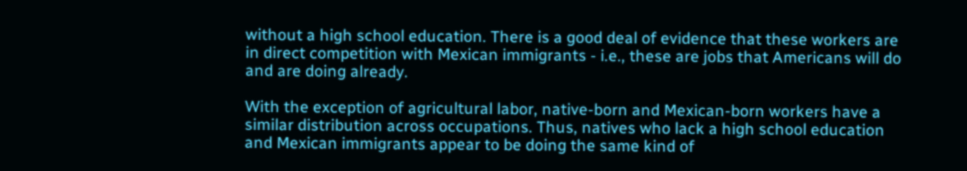without a high school education. There is a good deal of evidence that these workers are in direct competition with Mexican immigrants - i.e., these are jobs that Americans will do and are doing already.

With the exception of agricultural labor, native-born and Mexican-born workers have a similar distribution across occupations. Thus, natives who lack a high school education and Mexican immigrants appear to be doing the same kind of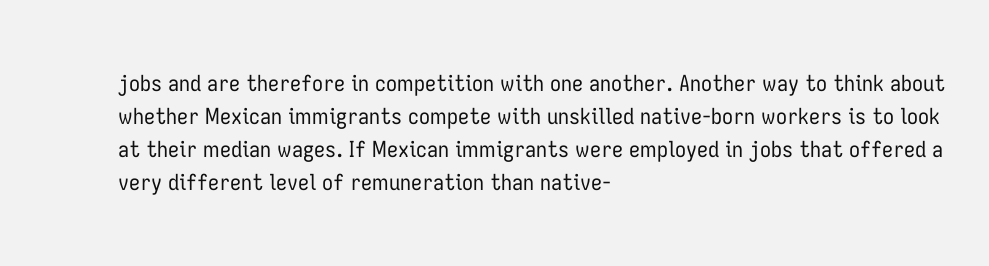jobs and are therefore in competition with one another. Another way to think about whether Mexican immigrants compete with unskilled native-born workers is to look at their median wages. If Mexican immigrants were employed in jobs that offered a very different level of remuneration than native-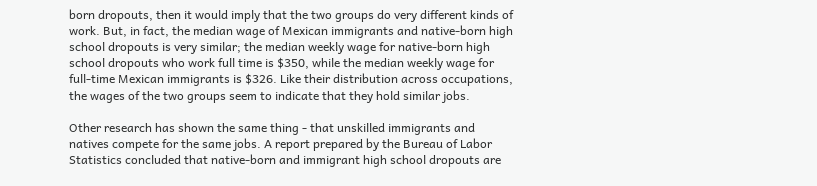born dropouts, then it would imply that the two groups do very different kinds of work. But, in fact, the median wage of Mexican immigrants and native-born high school dropouts is very similar; the median weekly wage for native-born high school dropouts who work full time is $350, while the median weekly wage for full-time Mexican immigrants is $326. Like their distribution across occupations, the wages of the two groups seem to indicate that they hold similar jobs.

Other research has shown the same thing - that unskilled immigrants and natives compete for the same jobs. A report prepared by the Bureau of Labor Statistics concluded that native-born and immigrant high school dropouts are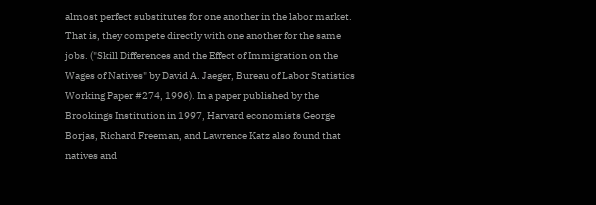almost perfect substitutes for one another in the labor market. That is, they compete directly with one another for the same jobs. ("Skill Differences and the Effect of Immigration on the Wages of Natives" by David A. Jaeger, Bureau of Labor Statistics Working Paper #274, 1996). In a paper published by the Brookings Institution in 1997, Harvard economists George Borjas, Richard Freeman, and Lawrence Katz also found that natives and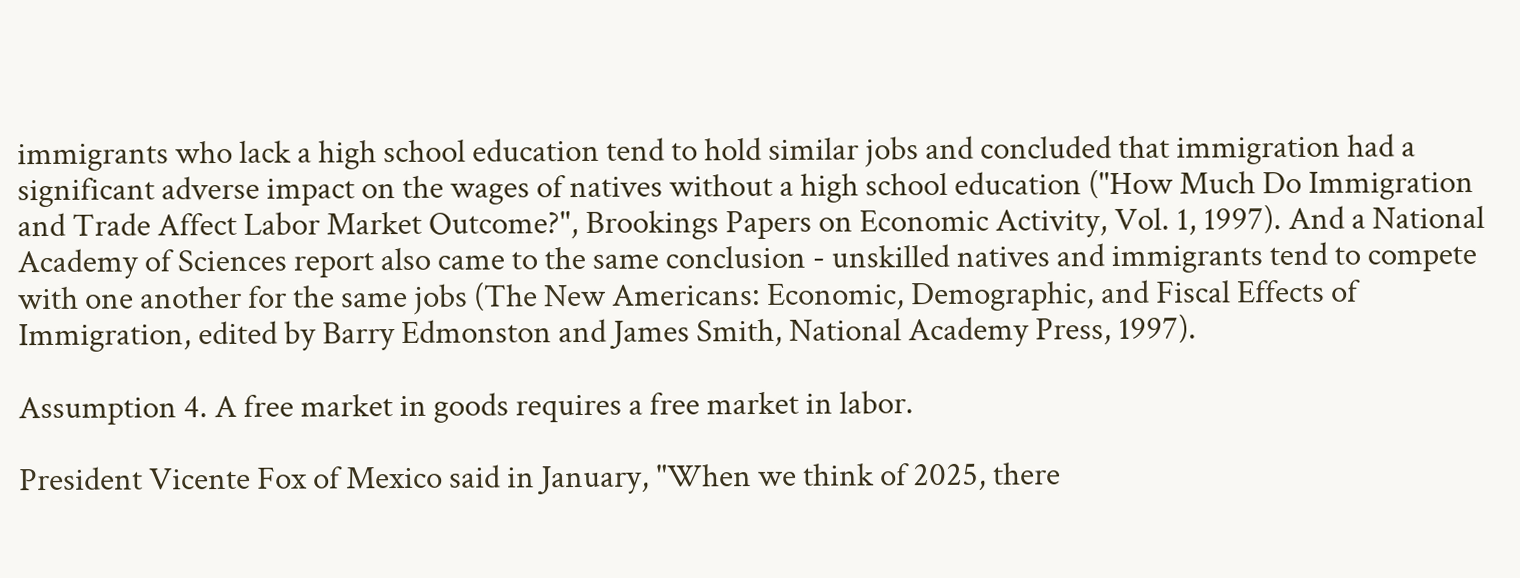immigrants who lack a high school education tend to hold similar jobs and concluded that immigration had a significant adverse impact on the wages of natives without a high school education ("How Much Do Immigration and Trade Affect Labor Market Outcome?", Brookings Papers on Economic Activity, Vol. 1, 1997). And a National Academy of Sciences report also came to the same conclusion - unskilled natives and immigrants tend to compete with one another for the same jobs (The New Americans: Economic, Demographic, and Fiscal Effects of Immigration, edited by Barry Edmonston and James Smith, National Academy Press, 1997).

Assumption 4. A free market in goods requires a free market in labor.

President Vicente Fox of Mexico said in January, "When we think of 2025, there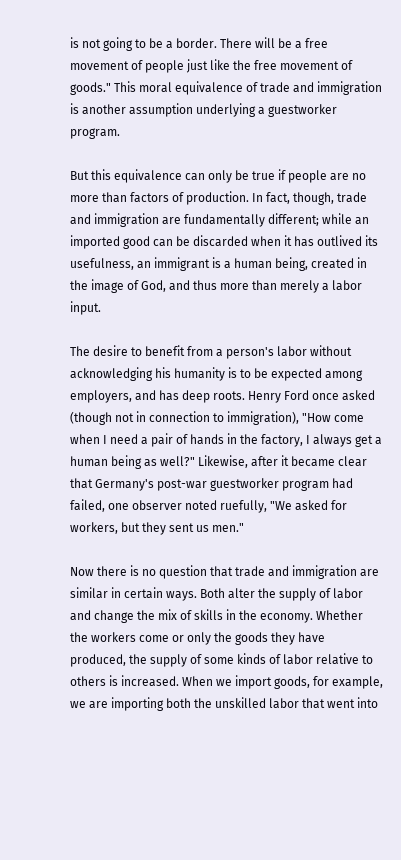is not going to be a border. There will be a free movement of people just like the free movement of goods." This moral equivalence of trade and immigration is another assumption underlying a guestworker program.

But this equivalence can only be true if people are no more than factors of production. In fact, though, trade and immigration are fundamentally different; while an imported good can be discarded when it has outlived its usefulness, an immigrant is a human being, created in the image of God, and thus more than merely a labor input.

The desire to benefit from a person's labor without acknowledging his humanity is to be expected among employers, and has deep roots. Henry Ford once asked (though not in connection to immigration), "How come when I need a pair of hands in the factory, I always get a human being as well?" Likewise, after it became clear that Germany's post-war guestworker program had failed, one observer noted ruefully, "We asked for workers, but they sent us men."

Now there is no question that trade and immigration are similar in certain ways. Both alter the supply of labor and change the mix of skills in the economy. Whether the workers come or only the goods they have produced, the supply of some kinds of labor relative to others is increased. When we import goods, for example, we are importing both the unskilled labor that went into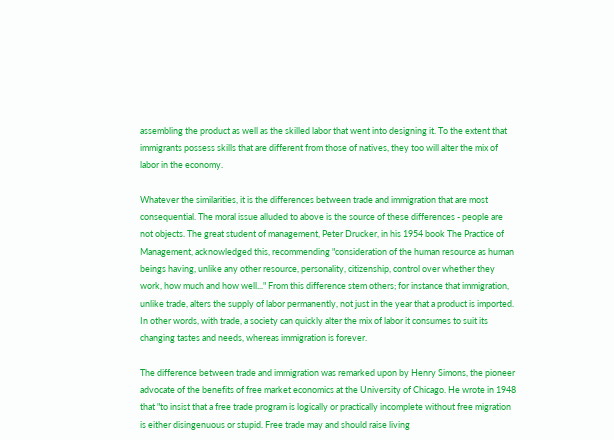assembling the product as well as the skilled labor that went into designing it. To the extent that immigrants possess skills that are different from those of natives, they too will alter the mix of labor in the economy.

Whatever the similarities, it is the differences between trade and immigration that are most consequential. The moral issue alluded to above is the source of these differences - people are not objects. The great student of management, Peter Drucker, in his 1954 book The Practice of Management, acknowledged this, recommending "consideration of the human resource as human beings having, unlike any other resource, personality, citizenship, control over whether they work, how much and how well..." From this difference stem others; for instance that immigration, unlike trade, alters the supply of labor permanently, not just in the year that a product is imported. In other words, with trade, a society can quickly alter the mix of labor it consumes to suit its changing tastes and needs, whereas immigration is forever.

The difference between trade and immigration was remarked upon by Henry Simons, the pioneer advocate of the benefits of free market economics at the University of Chicago. He wrote in 1948 that "to insist that a free trade program is logically or practically incomplete without free migration is either disingenuous or stupid. Free trade may and should raise living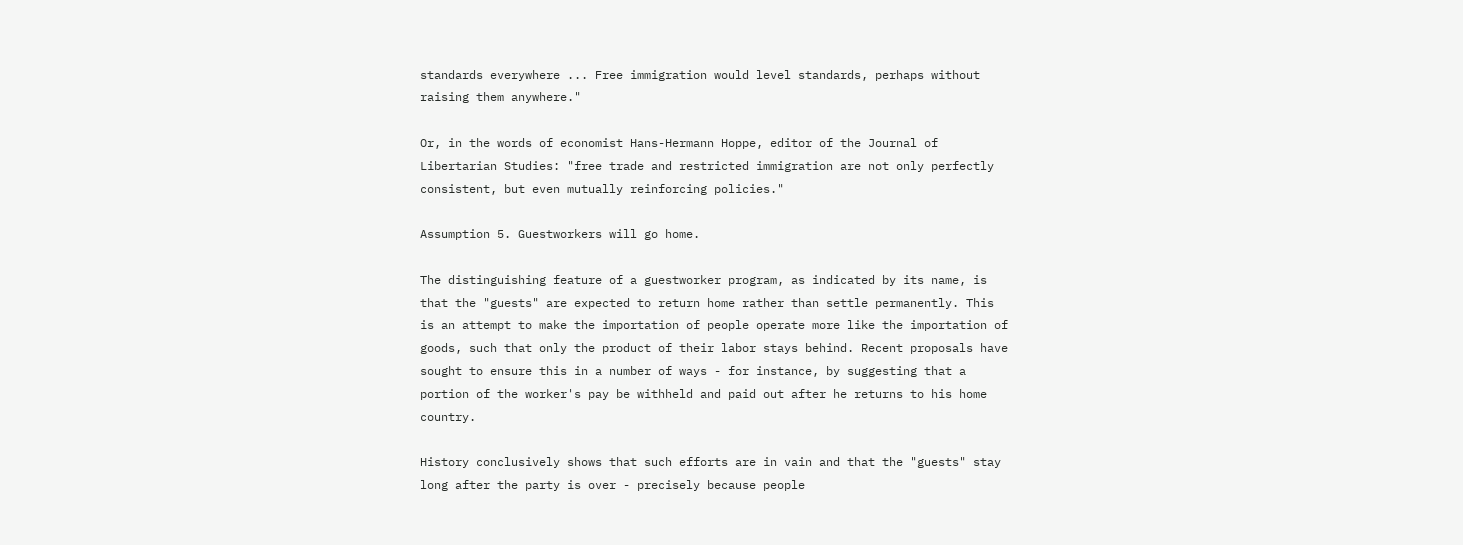standards everywhere ... Free immigration would level standards, perhaps without raising them anywhere."

Or, in the words of economist Hans-Hermann Hoppe, editor of the Journal of Libertarian Studies: "free trade and restricted immigration are not only perfectly consistent, but even mutually reinforcing policies."

Assumption 5. Guestworkers will go home.

The distinguishing feature of a guestworker program, as indicated by its name, is that the "guests" are expected to return home rather than settle permanently. This is an attempt to make the importation of people operate more like the importation of goods, such that only the product of their labor stays behind. Recent proposals have sought to ensure this in a number of ways - for instance, by suggesting that a portion of the worker's pay be withheld and paid out after he returns to his home country.

History conclusively shows that such efforts are in vain and that the "guests" stay long after the party is over - precisely because people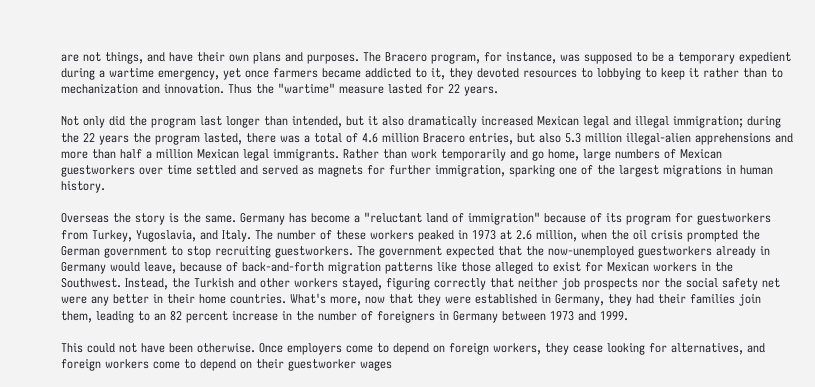are not things, and have their own plans and purposes. The Bracero program, for instance, was supposed to be a temporary expedient during a wartime emergency, yet once farmers became addicted to it, they devoted resources to lobbying to keep it rather than to mechanization and innovation. Thus the "wartime" measure lasted for 22 years.

Not only did the program last longer than intended, but it also dramatically increased Mexican legal and illegal immigration; during the 22 years the program lasted, there was a total of 4.6 million Bracero entries, but also 5.3 million illegal-alien apprehensions and more than half a million Mexican legal immigrants. Rather than work temporarily and go home, large numbers of Mexican guestworkers over time settled and served as magnets for further immigration, sparking one of the largest migrations in human history.

Overseas the story is the same. Germany has become a "reluctant land of immigration" because of its program for guestworkers from Turkey, Yugoslavia, and Italy. The number of these workers peaked in 1973 at 2.6 million, when the oil crisis prompted the German government to stop recruiting guestworkers. The government expected that the now-unemployed guestworkers already in Germany would leave, because of back-and-forth migration patterns like those alleged to exist for Mexican workers in the Southwest. Instead, the Turkish and other workers stayed, figuring correctly that neither job prospects nor the social safety net were any better in their home countries. What's more, now that they were established in Germany, they had their families join them, leading to an 82 percent increase in the number of foreigners in Germany between 1973 and 1999.

This could not have been otherwise. Once employers come to depend on foreign workers, they cease looking for alternatives, and foreign workers come to depend on their guestworker wages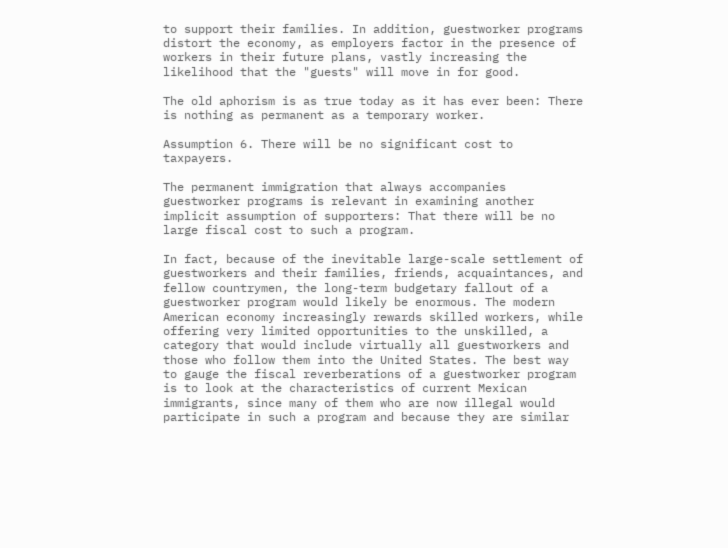to support their families. In addition, guestworker programs distort the economy, as employers factor in the presence of workers in their future plans, vastly increasing the likelihood that the "guests" will move in for good.

The old aphorism is as true today as it has ever been: There is nothing as permanent as a temporary worker.

Assumption 6. There will be no significant cost to taxpayers.

The permanent immigration that always accompanies guestworker programs is relevant in examining another implicit assumption of supporters: That there will be no large fiscal cost to such a program.

In fact, because of the inevitable large-scale settlement of guestworkers and their families, friends, acquaintances, and fellow countrymen, the long-term budgetary fallout of a guestworker program would likely be enormous. The modern American economy increasingly rewards skilled workers, while offering very limited opportunities to the unskilled, a category that would include virtually all guestworkers and those who follow them into the United States. The best way to gauge the fiscal reverberations of a guestworker program is to look at the characteristics of current Mexican immigrants, since many of them who are now illegal would participate in such a program and because they are similar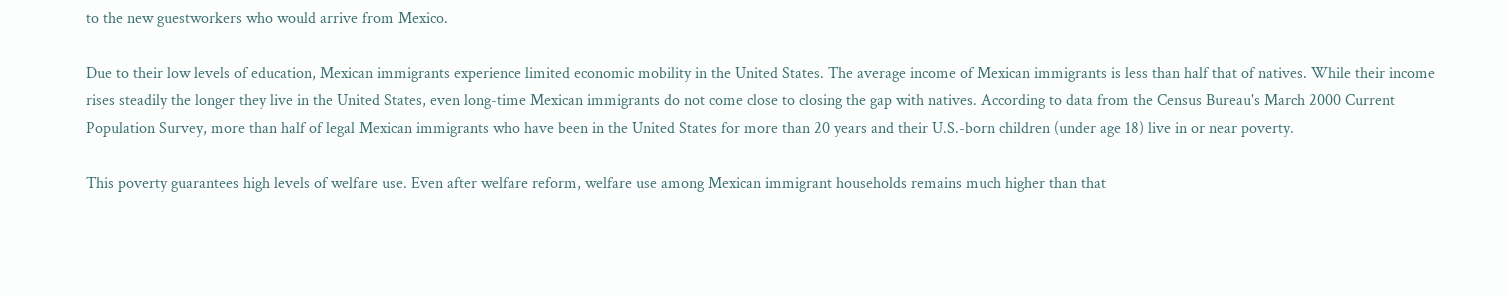to the new guestworkers who would arrive from Mexico.

Due to their low levels of education, Mexican immigrants experience limited economic mobility in the United States. The average income of Mexican immigrants is less than half that of natives. While their income rises steadily the longer they live in the United States, even long-time Mexican immigrants do not come close to closing the gap with natives. According to data from the Census Bureau's March 2000 Current Population Survey, more than half of legal Mexican immigrants who have been in the United States for more than 20 years and their U.S.-born children (under age 18) live in or near poverty.

This poverty guarantees high levels of welfare use. Even after welfare reform, welfare use among Mexican immigrant households remains much higher than that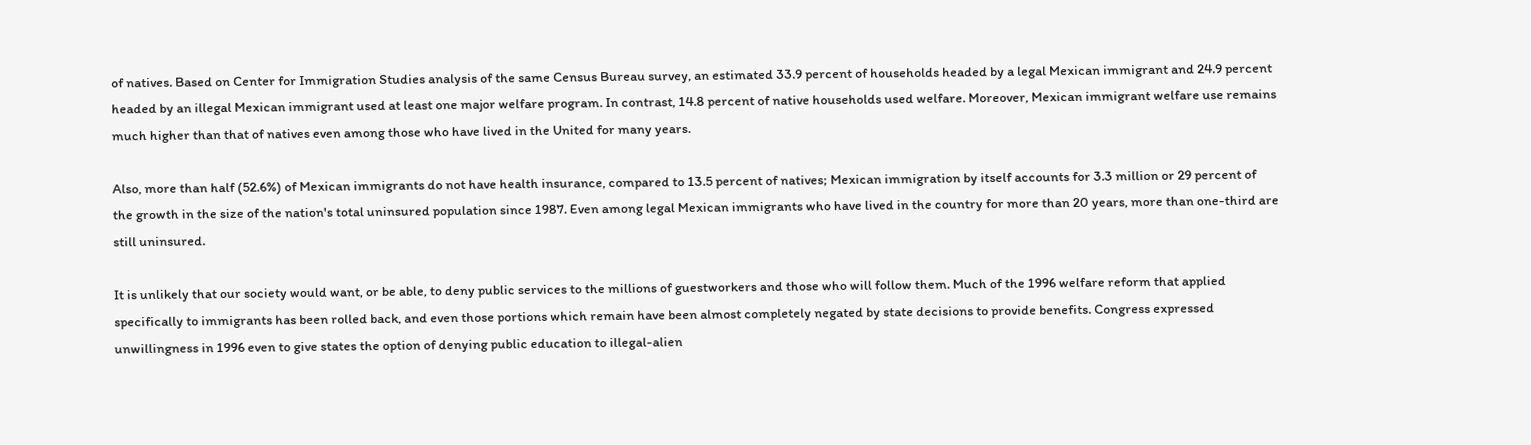of natives. Based on Center for Immigration Studies analysis of the same Census Bureau survey, an estimated 33.9 percent of households headed by a legal Mexican immigrant and 24.9 percent headed by an illegal Mexican immigrant used at least one major welfare program. In contrast, 14.8 percent of native households used welfare. Moreover, Mexican immigrant welfare use remains much higher than that of natives even among those who have lived in the United for many years.

Also, more than half (52.6%) of Mexican immigrants do not have health insurance, compared to 13.5 percent of natives; Mexican immigration by itself accounts for 3.3 million or 29 percent of the growth in the size of the nation's total uninsured population since 1987. Even among legal Mexican immigrants who have lived in the country for more than 20 years, more than one-third are still uninsured.

It is unlikely that our society would want, or be able, to deny public services to the millions of guestworkers and those who will follow them. Much of the 1996 welfare reform that applied specifically to immigrants has been rolled back, and even those portions which remain have been almost completely negated by state decisions to provide benefits. Congress expressed unwillingness in 1996 even to give states the option of denying public education to illegal-alien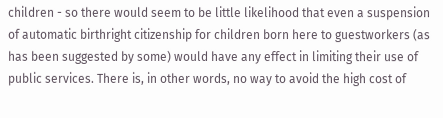children - so there would seem to be little likelihood that even a suspension of automatic birthright citizenship for children born here to guestworkers (as has been suggested by some) would have any effect in limiting their use of public services. There is, in other words, no way to avoid the high cost of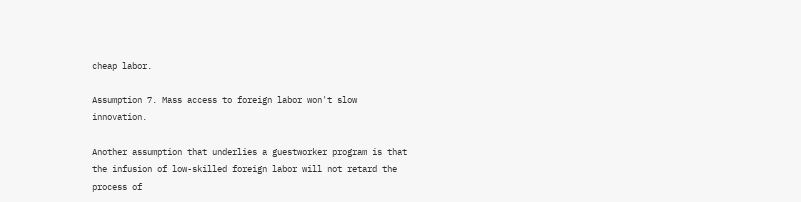cheap labor.

Assumption 7. Mass access to foreign labor won't slow innovation.

Another assumption that underlies a guestworker program is that the infusion of low-skilled foreign labor will not retard the process of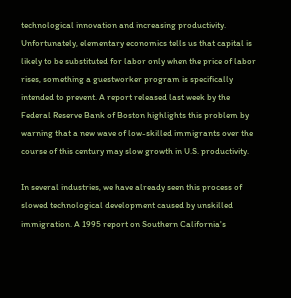technological innovation and increasing productivity. Unfortunately, elementary economics tells us that capital is likely to be substituted for labor only when the price of labor rises, something a guestworker program is specifically intended to prevent. A report released last week by the Federal Reserve Bank of Boston highlights this problem by warning that a new wave of low-skilled immigrants over the course of this century may slow growth in U.S. productivity.

In several industries, we have already seen this process of slowed technological development caused by unskilled immigration. A 1995 report on Southern California's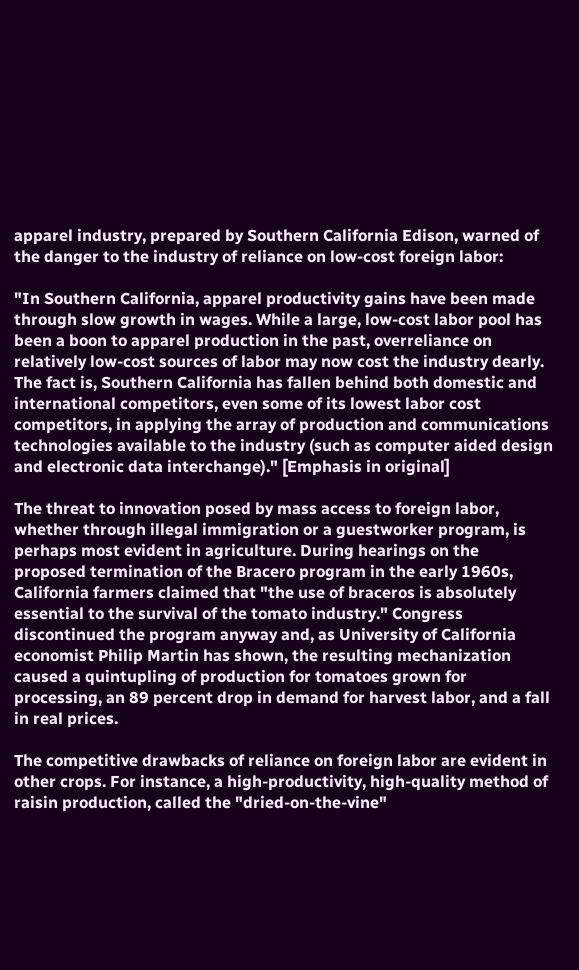apparel industry, prepared by Southern California Edison, warned of the danger to the industry of reliance on low-cost foreign labor:

"In Southern California, apparel productivity gains have been made through slow growth in wages. While a large, low-cost labor pool has been a boon to apparel production in the past, overreliance on relatively low-cost sources of labor may now cost the industry dearly. The fact is, Southern California has fallen behind both domestic and international competitors, even some of its lowest labor cost competitors, in applying the array of production and communications technologies available to the industry (such as computer aided design and electronic data interchange)." [Emphasis in original]

The threat to innovation posed by mass access to foreign labor, whether through illegal immigration or a guestworker program, is perhaps most evident in agriculture. During hearings on the proposed termination of the Bracero program in the early 1960s, California farmers claimed that "the use of braceros is absolutely essential to the survival of the tomato industry." Congress discontinued the program anyway and, as University of California economist Philip Martin has shown, the resulting mechanization caused a quintupling of production for tomatoes grown for processing, an 89 percent drop in demand for harvest labor, and a fall in real prices.

The competitive drawbacks of reliance on foreign labor are evident in other crops. For instance, a high-productivity, high-quality method of raisin production, called the "dried-on-the-vine"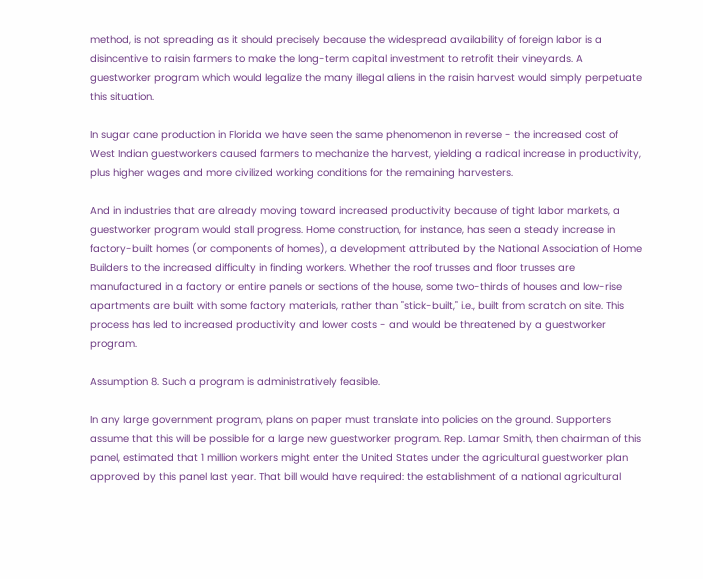method, is not spreading as it should precisely because the widespread availability of foreign labor is a disincentive to raisin farmers to make the long-term capital investment to retrofit their vineyards. A guestworker program which would legalize the many illegal aliens in the raisin harvest would simply perpetuate this situation.

In sugar cane production in Florida we have seen the same phenomenon in reverse - the increased cost of West Indian guestworkers caused farmers to mechanize the harvest, yielding a radical increase in productivity, plus higher wages and more civilized working conditions for the remaining harvesters.

And in industries that are already moving toward increased productivity because of tight labor markets, a guestworker program would stall progress. Home construction, for instance, has seen a steady increase in factory-built homes (or components of homes), a development attributed by the National Association of Home Builders to the increased difficulty in finding workers. Whether the roof trusses and floor trusses are manufactured in a factory or entire panels or sections of the house, some two-thirds of houses and low-rise apartments are built with some factory materials, rather than "stick-built," i.e., built from scratch on site. This process has led to increased productivity and lower costs - and would be threatened by a guestworker program.

Assumption 8. Such a program is administratively feasible.

In any large government program, plans on paper must translate into policies on the ground. Supporters assume that this will be possible for a large new guestworker program. Rep. Lamar Smith, then chairman of this panel, estimated that 1 million workers might enter the United States under the agricultural guestworker plan approved by this panel last year. That bill would have required: the establishment of a national agricultural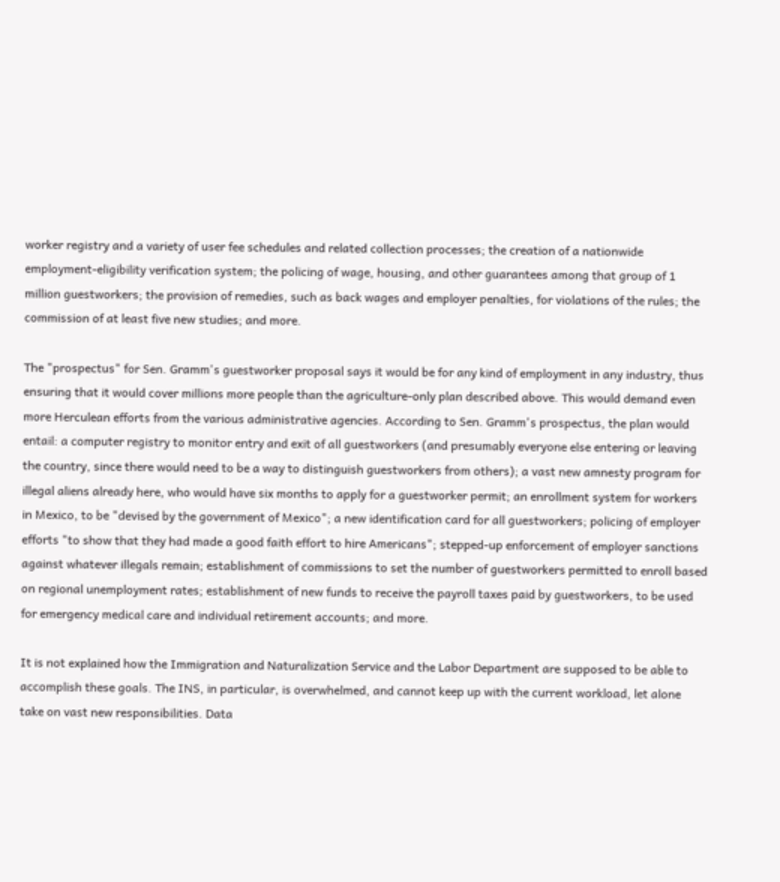worker registry and a variety of user fee schedules and related collection processes; the creation of a nationwide employment-eligibility verification system; the policing of wage, housing, and other guarantees among that group of 1 million guestworkers; the provision of remedies, such as back wages and employer penalties, for violations of the rules; the commission of at least five new studies; and more.

The "prospectus" for Sen. Gramm's guestworker proposal says it would be for any kind of employment in any industry, thus ensuring that it would cover millions more people than the agriculture-only plan described above. This would demand even more Herculean efforts from the various administrative agencies. According to Sen. Gramm's prospectus, the plan would entail: a computer registry to monitor entry and exit of all guestworkers (and presumably everyone else entering or leaving the country, since there would need to be a way to distinguish guestworkers from others); a vast new amnesty program for illegal aliens already here, who would have six months to apply for a guestworker permit; an enrollment system for workers in Mexico, to be "devised by the government of Mexico"; a new identification card for all guestworkers; policing of employer efforts "to show that they had made a good faith effort to hire Americans"; stepped-up enforcement of employer sanctions against whatever illegals remain; establishment of commissions to set the number of guestworkers permitted to enroll based on regional unemployment rates; establishment of new funds to receive the payroll taxes paid by guestworkers, to be used for emergency medical care and individual retirement accounts; and more.

It is not explained how the Immigration and Naturalization Service and the Labor Department are supposed to be able to accomplish these goals. The INS, in particular, is overwhelmed, and cannot keep up with the current workload, let alone take on vast new responsibilities. Data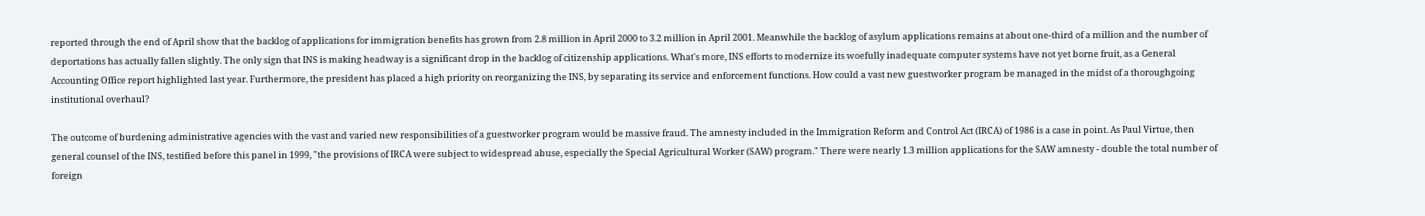reported through the end of April show that the backlog of applications for immigration benefits has grown from 2.8 million in April 2000 to 3.2 million in April 2001. Meanwhile the backlog of asylum applications remains at about one-third of a million and the number of deportations has actually fallen slightly. The only sign that INS is making headway is a significant drop in the backlog of citizenship applications. What's more, INS efforts to modernize its woefully inadequate computer systems have not yet borne fruit, as a General Accounting Office report highlighted last year. Furthermore, the president has placed a high priority on reorganizing the INS, by separating its service and enforcement functions. How could a vast new guestworker program be managed in the midst of a thoroughgoing institutional overhaul?

The outcome of burdening administrative agencies with the vast and varied new responsibilities of a guestworker program would be massive fraud. The amnesty included in the Immigration Reform and Control Act (IRCA) of 1986 is a case in point. As Paul Virtue, then general counsel of the INS, testified before this panel in 1999, "the provisions of IRCA were subject to widespread abuse, especially the Special Agricultural Worker (SAW) program." There were nearly 1.3 million applications for the SAW amnesty - double the total number of foreign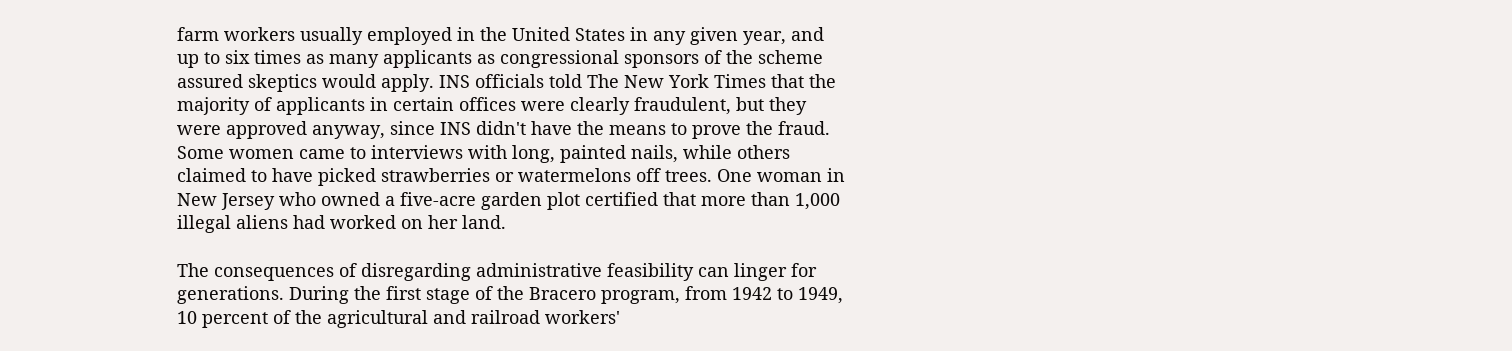farm workers usually employed in the United States in any given year, and up to six times as many applicants as congressional sponsors of the scheme assured skeptics would apply. INS officials told The New York Times that the majority of applicants in certain offices were clearly fraudulent, but they were approved anyway, since INS didn't have the means to prove the fraud. Some women came to interviews with long, painted nails, while others claimed to have picked strawberries or watermelons off trees. One woman in New Jersey who owned a five-acre garden plot certified that more than 1,000 illegal aliens had worked on her land.

The consequences of disregarding administrative feasibility can linger for generations. During the first stage of the Bracero program, from 1942 to 1949, 10 percent of the agricultural and railroad workers'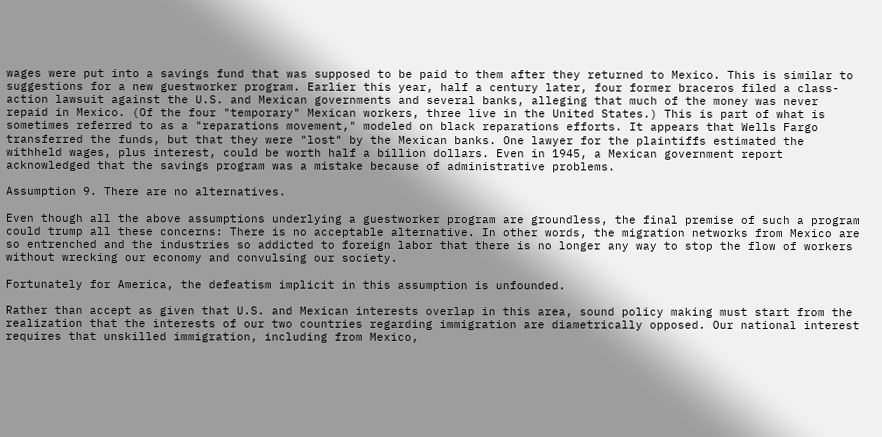wages were put into a savings fund that was supposed to be paid to them after they returned to Mexico. This is similar to suggestions for a new guestworker program. Earlier this year, half a century later, four former braceros filed a class-action lawsuit against the U.S. and Mexican governments and several banks, alleging that much of the money was never repaid in Mexico. (Of the four "temporary" Mexican workers, three live in the United States.) This is part of what is sometimes referred to as a "reparations movement," modeled on black reparations efforts. It appears that Wells Fargo transferred the funds, but that they were "lost" by the Mexican banks. One lawyer for the plaintiffs estimated the withheld wages, plus interest, could be worth half a billion dollars. Even in 1945, a Mexican government report acknowledged that the savings program was a mistake because of administrative problems.

Assumption 9. There are no alternatives.

Even though all the above assumptions underlying a guestworker program are groundless, the final premise of such a program could trump all these concerns: There is no acceptable alternative. In other words, the migration networks from Mexico are so entrenched and the industries so addicted to foreign labor that there is no longer any way to stop the flow of workers without wrecking our economy and convulsing our society.

Fortunately for America, the defeatism implicit in this assumption is unfounded.

Rather than accept as given that U.S. and Mexican interests overlap in this area, sound policy making must start from the realization that the interests of our two countries regarding immigration are diametrically opposed. Our national interest requires that unskilled immigration, including from Mexico,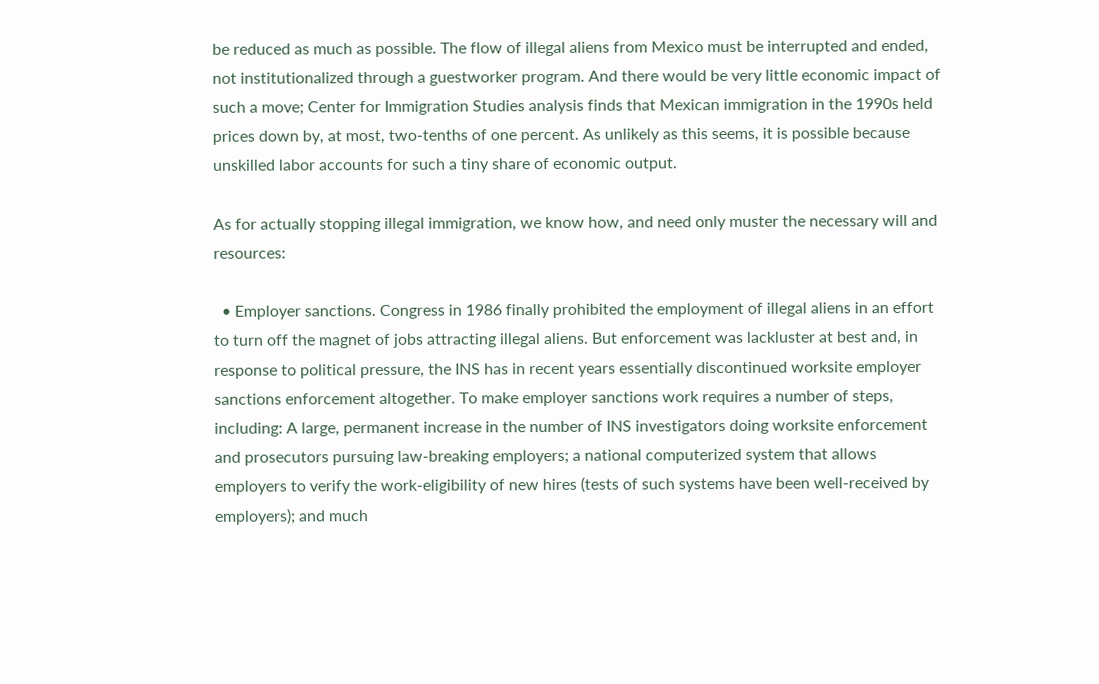be reduced as much as possible. The flow of illegal aliens from Mexico must be interrupted and ended, not institutionalized through a guestworker program. And there would be very little economic impact of such a move; Center for Immigration Studies analysis finds that Mexican immigration in the 1990s held prices down by, at most, two-tenths of one percent. As unlikely as this seems, it is possible because unskilled labor accounts for such a tiny share of economic output.

As for actually stopping illegal immigration, we know how, and need only muster the necessary will and resources:

  • Employer sanctions. Congress in 1986 finally prohibited the employment of illegal aliens in an effort to turn off the magnet of jobs attracting illegal aliens. But enforcement was lackluster at best and, in response to political pressure, the INS has in recent years essentially discontinued worksite employer sanctions enforcement altogether. To make employer sanctions work requires a number of steps, including: A large, permanent increase in the number of INS investigators doing worksite enforcement and prosecutors pursuing law-breaking employers; a national computerized system that allows employers to verify the work-eligibility of new hires (tests of such systems have been well-received by employers); and much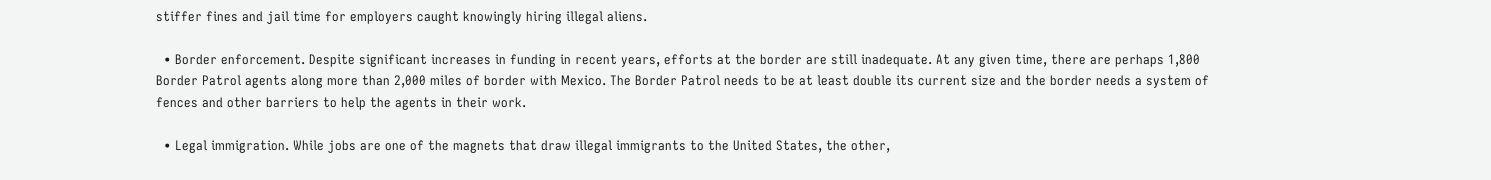stiffer fines and jail time for employers caught knowingly hiring illegal aliens.

  • Border enforcement. Despite significant increases in funding in recent years, efforts at the border are still inadequate. At any given time, there are perhaps 1,800 Border Patrol agents along more than 2,000 miles of border with Mexico. The Border Patrol needs to be at least double its current size and the border needs a system of fences and other barriers to help the agents in their work.

  • Legal immigration. While jobs are one of the magnets that draw illegal immigrants to the United States, the other,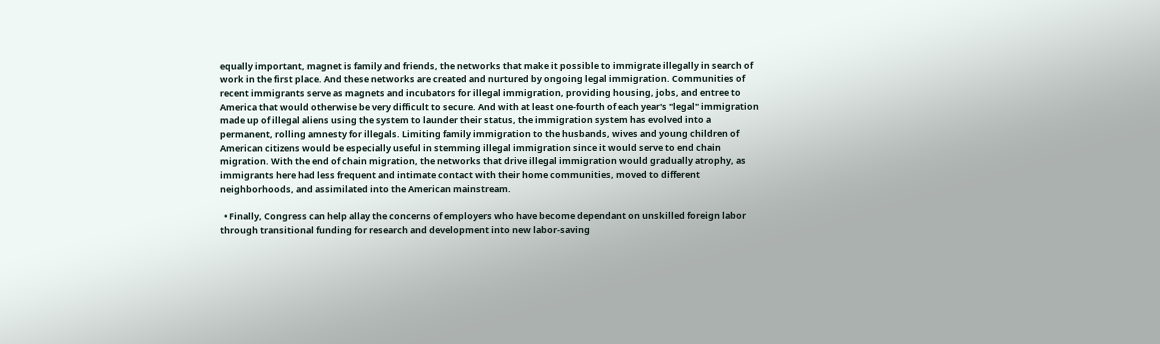equally important, magnet is family and friends, the networks that make it possible to immigrate illegally in search of work in the first place. And these networks are created and nurtured by ongoing legal immigration. Communities of recent immigrants serve as magnets and incubators for illegal immigration, providing housing, jobs, and entree to America that would otherwise be very difficult to secure. And with at least one-fourth of each year's "legal" immigration made up of illegal aliens using the system to launder their status, the immigration system has evolved into a permanent, rolling amnesty for illegals. Limiting family immigration to the husbands, wives and young children of American citizens would be especially useful in stemming illegal immigration since it would serve to end chain migration. With the end of chain migration, the networks that drive illegal immigration would gradually atrophy, as immigrants here had less frequent and intimate contact with their home communities, moved to different neighborhoods, and assimilated into the American mainstream.

  • Finally, Congress can help allay the concerns of employers who have become dependant on unskilled foreign labor through transitional funding for research and development into new labor-saving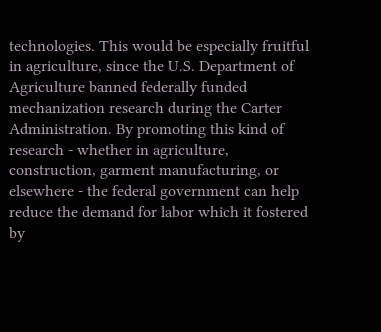technologies. This would be especially fruitful in agriculture, since the U.S. Department of Agriculture banned federally funded mechanization research during the Carter Administration. By promoting this kind of research - whether in agriculture, construction, garment manufacturing, or elsewhere - the federal government can help reduce the demand for labor which it fostered by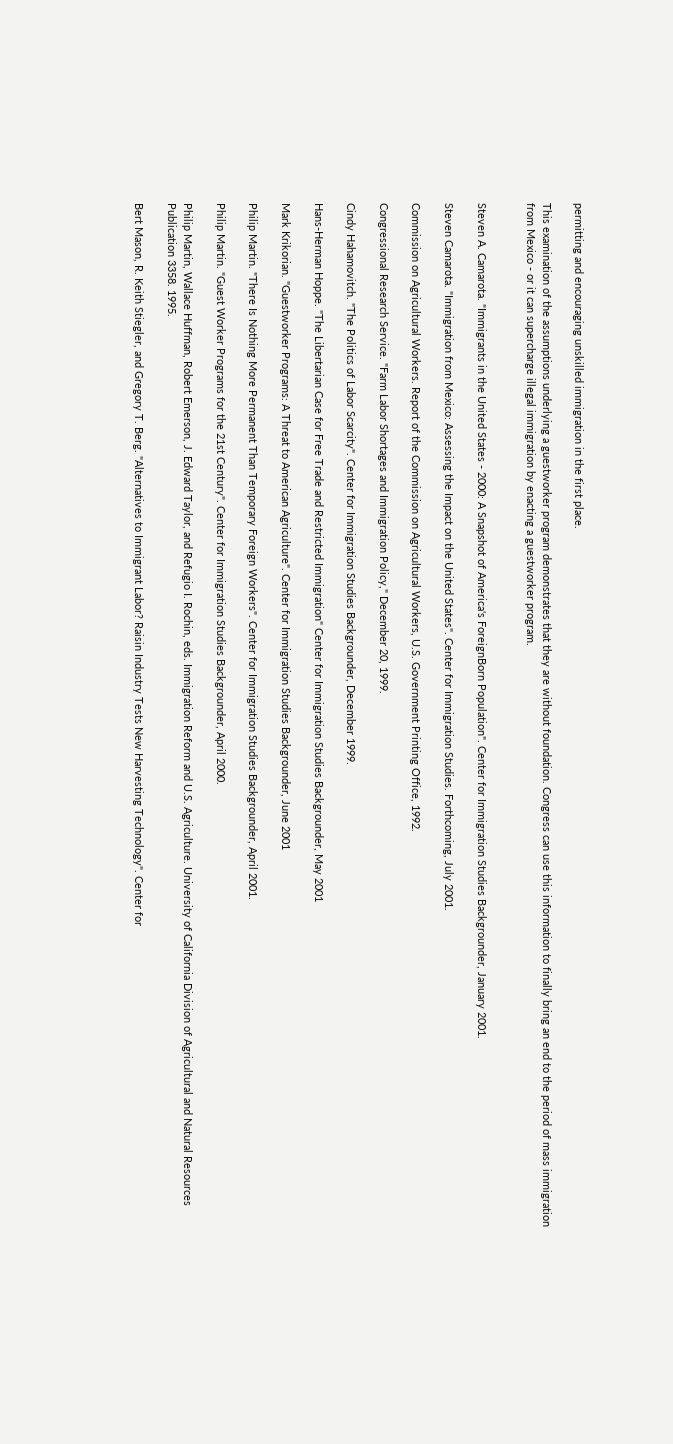permitting and encouraging unskilled immigration in the first place.

This examination of the assumptions underlying a guestworker program demonstrates that they are without foundation. Congress can use this information to finally bring an end to the period of mass immigration from Mexico - or it can supercharge illegal immigration by enacting a guestworker program.


Steven A. Camarota. "Immigrants in the United States - 2000: A Snapshot of America's ForeignBorn Population". Center for Immigration Studies Backgrounder, January 2001.

Steven Camarota. "Immigration from Mexico: Assessing the Impact on the United States". Center for Immigration Studies. Forthcoming, July 2001.

Commission on Agricultural Workers. Report of the Commission on Agricultural Workers, U.S. Government Printing Office, 1992.

Congressional Research Service. "Farm Labor Shortages and Immigration Policy," December 20, 1999.

Cindy Hahamovitch. "The Politics of Labor Scarcity". Center for Immigration Studies Backgrounder, December 1999.

Hans-Herman Hoppe. "The Libertarian Case for Free Trade and Restricted Immigration" Center for Immigration Studies Backgrounder, May 2001

Mark Krikorian. "Guestworker Programs: A Threat to American Agriculture". Center for Immigration Studies Backgrounder, June 2001

Philip Martin. "There Is Nothing More Permanent Than Temporary Foreign Workers". Center for Immigration Studies Backgrounder, April 2001.

Philip Martin. "Guest Worker Programs for the 21st Century". Center for Immigration Studies Backgrounder, April 2000.

Philip Martin, Wallace Huffman, Robert Emerson, J. Edward Taylor, and Refugio I. Rochin, eds. Immigration Reform and U.S. Agriculture. University of California Division of Agricultural and Natural Resources Publication 3358. 1995.

Bert Mason, R. Keith Stiegler, and Gregory T. Berg. "Alternatives to Immigrant Labor? Raisin Industry Tests New Harvesting Technology". Center for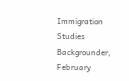Immigration Studies Backgrounder, February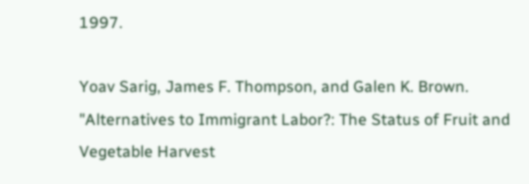1997.

Yoav Sarig, James F. Thompson, and Galen K. Brown. "Alternatives to Immigrant Labor?: The Status of Fruit and Vegetable Harvest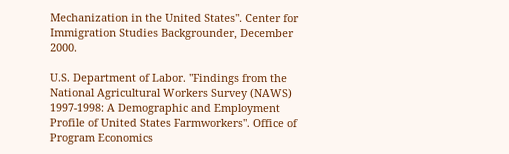Mechanization in the United States". Center for Immigration Studies Backgrounder, December 2000.

U.S. Department of Labor. "Findings from the National Agricultural Workers Survey (NAWS) 1997-1998: A Demographic and Employment Profile of United States Farmworkers". Office of Program Economics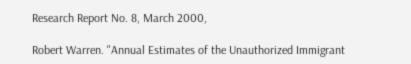Research Report No. 8, March 2000,

Robert Warren. "Annual Estimates of the Unauthorized Immigrant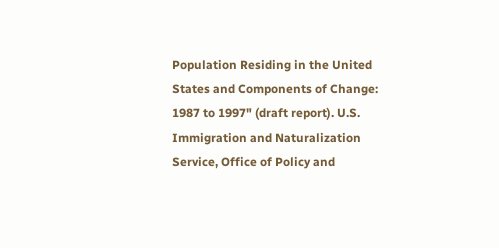Population Residing in the United States and Components of Change: 1987 to 1997" (draft report). U.S. Immigration and Naturalization Service, Office of Policy and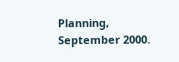Planning, September 2000.